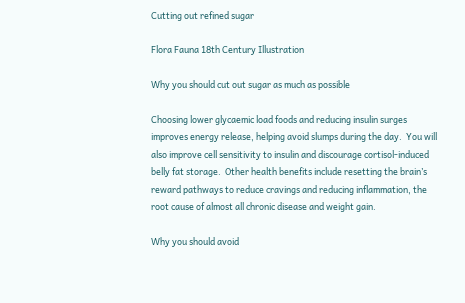Cutting out refined sugar

Flora Fauna 18th Century Illustration

Why you should cut out sugar as much as possible

Choosing lower glycaemic load foods and reducing insulin surges improves energy release, helping avoid slumps during the day.  You will also improve cell sensitivity to insulin and discourage cortisol-induced belly fat storage.  Other health benefits include resetting the brain’s reward pathways to reduce cravings and reducing inflammation, the root cause of almost all chronic disease and weight gain.

Why you should avoid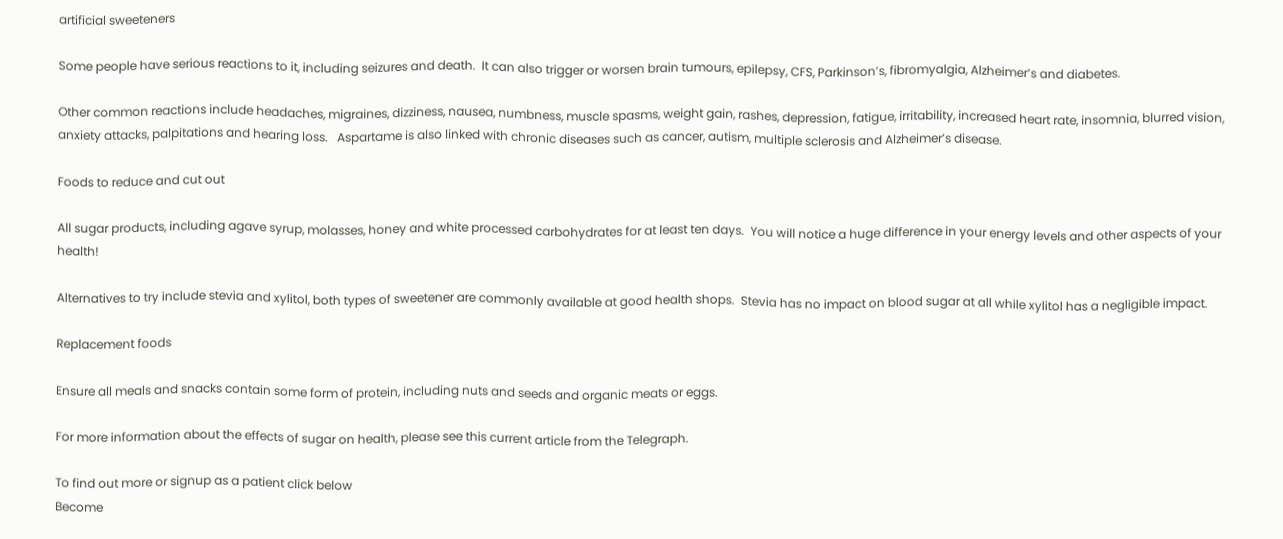artificial sweeteners

Some people have serious reactions to it, including seizures and death.  It can also trigger or worsen brain tumours, epilepsy, CFS, Parkinson’s, fibromyalgia, Alzheimer’s and diabetes.

Other common reactions include headaches, migraines, dizziness, nausea, numbness, muscle spasms, weight gain, rashes, depression, fatigue, irritability, increased heart rate, insomnia, blurred vision, anxiety attacks, palpitations and hearing loss.   Aspartame is also linked with chronic diseases such as cancer, autism, multiple sclerosis and Alzheimer’s disease.

Foods to reduce and cut out

All sugar products, including agave syrup, molasses, honey and white processed carbohydrates for at least ten days.  You will notice a huge difference in your energy levels and other aspects of your health!

Alternatives to try include stevia and xylitol, both types of sweetener are commonly available at good health shops.  Stevia has no impact on blood sugar at all while xylitol has a negligible impact.

Replacement foods

Ensure all meals and snacks contain some form of protein, including nuts and seeds and organic meats or eggs.

For more information about the effects of sugar on health, please see this current article from the Telegraph.

To find out more or signup as a patient click below
Become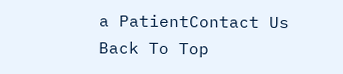a PatientContact Us
Back To Top